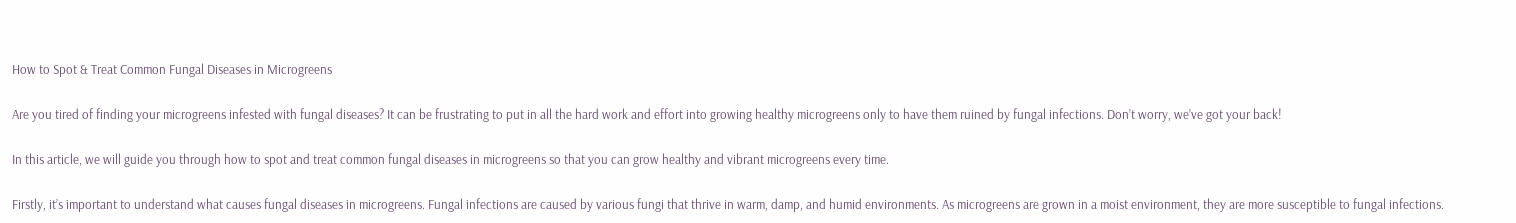How to Spot & Treat Common Fungal Diseases in Microgreens

Are you tired of finding your microgreens infested with fungal diseases? It can be frustrating to put in all the hard work and effort into growing healthy microgreens only to have them ruined by fungal infections. Don’t worry, we’ve got your back!

In this article, we will guide you through how to spot and treat common fungal diseases in microgreens so that you can grow healthy and vibrant microgreens every time.

Firstly, it’s important to understand what causes fungal diseases in microgreens. Fungal infections are caused by various fungi that thrive in warm, damp, and humid environments. As microgreens are grown in a moist environment, they are more susceptible to fungal infections.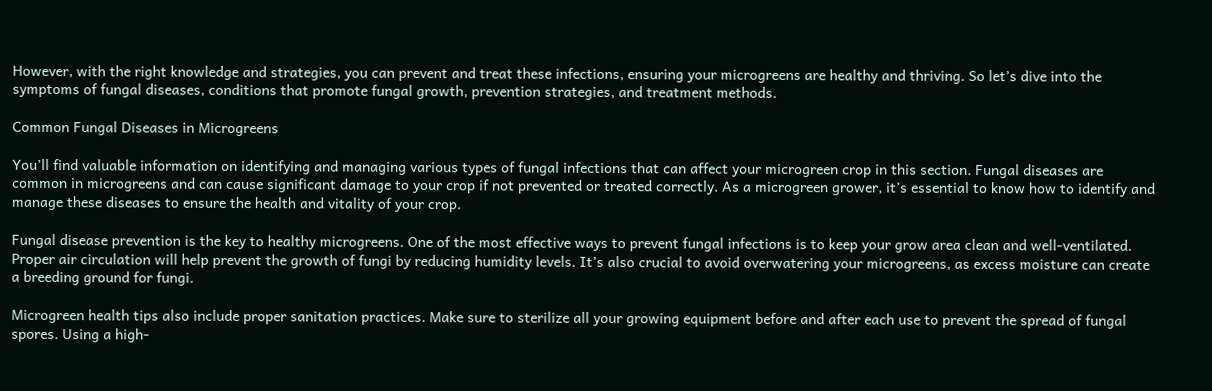However, with the right knowledge and strategies, you can prevent and treat these infections, ensuring your microgreens are healthy and thriving. So let’s dive into the symptoms of fungal diseases, conditions that promote fungal growth, prevention strategies, and treatment methods.

Common Fungal Diseases in Microgreens

You’ll find valuable information on identifying and managing various types of fungal infections that can affect your microgreen crop in this section. Fungal diseases are common in microgreens and can cause significant damage to your crop if not prevented or treated correctly. As a microgreen grower, it’s essential to know how to identify and manage these diseases to ensure the health and vitality of your crop.

Fungal disease prevention is the key to healthy microgreens. One of the most effective ways to prevent fungal infections is to keep your grow area clean and well-ventilated. Proper air circulation will help prevent the growth of fungi by reducing humidity levels. It’s also crucial to avoid overwatering your microgreens, as excess moisture can create a breeding ground for fungi.

Microgreen health tips also include proper sanitation practices. Make sure to sterilize all your growing equipment before and after each use to prevent the spread of fungal spores. Using a high-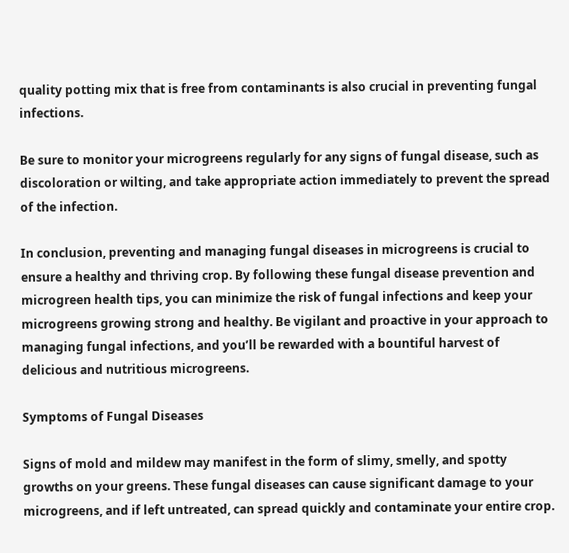quality potting mix that is free from contaminants is also crucial in preventing fungal infections.

Be sure to monitor your microgreens regularly for any signs of fungal disease, such as discoloration or wilting, and take appropriate action immediately to prevent the spread of the infection.

In conclusion, preventing and managing fungal diseases in microgreens is crucial to ensure a healthy and thriving crop. By following these fungal disease prevention and microgreen health tips, you can minimize the risk of fungal infections and keep your microgreens growing strong and healthy. Be vigilant and proactive in your approach to managing fungal infections, and you’ll be rewarded with a bountiful harvest of delicious and nutritious microgreens.

Symptoms of Fungal Diseases

Signs of mold and mildew may manifest in the form of slimy, smelly, and spotty growths on your greens. These fungal diseases can cause significant damage to your microgreens, and if left untreated, can spread quickly and contaminate your entire crop.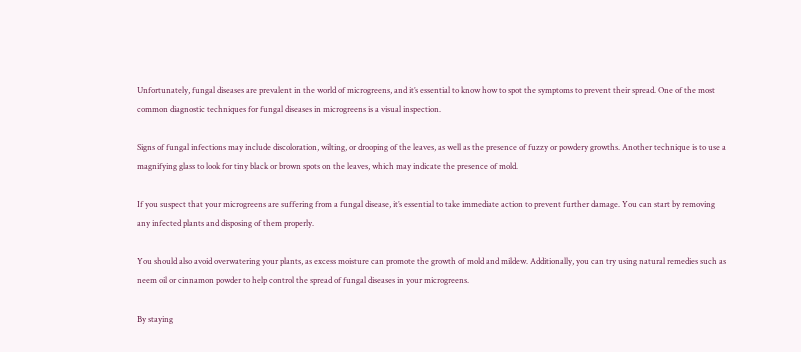Unfortunately, fungal diseases are prevalent in the world of microgreens, and it’s essential to know how to spot the symptoms to prevent their spread. One of the most common diagnostic techniques for fungal diseases in microgreens is a visual inspection.

Signs of fungal infections may include discoloration, wilting, or drooping of the leaves, as well as the presence of fuzzy or powdery growths. Another technique is to use a magnifying glass to look for tiny black or brown spots on the leaves, which may indicate the presence of mold.

If you suspect that your microgreens are suffering from a fungal disease, it’s essential to take immediate action to prevent further damage. You can start by removing any infected plants and disposing of them properly.

You should also avoid overwatering your plants, as excess moisture can promote the growth of mold and mildew. Additionally, you can try using natural remedies such as neem oil or cinnamon powder to help control the spread of fungal diseases in your microgreens.

By staying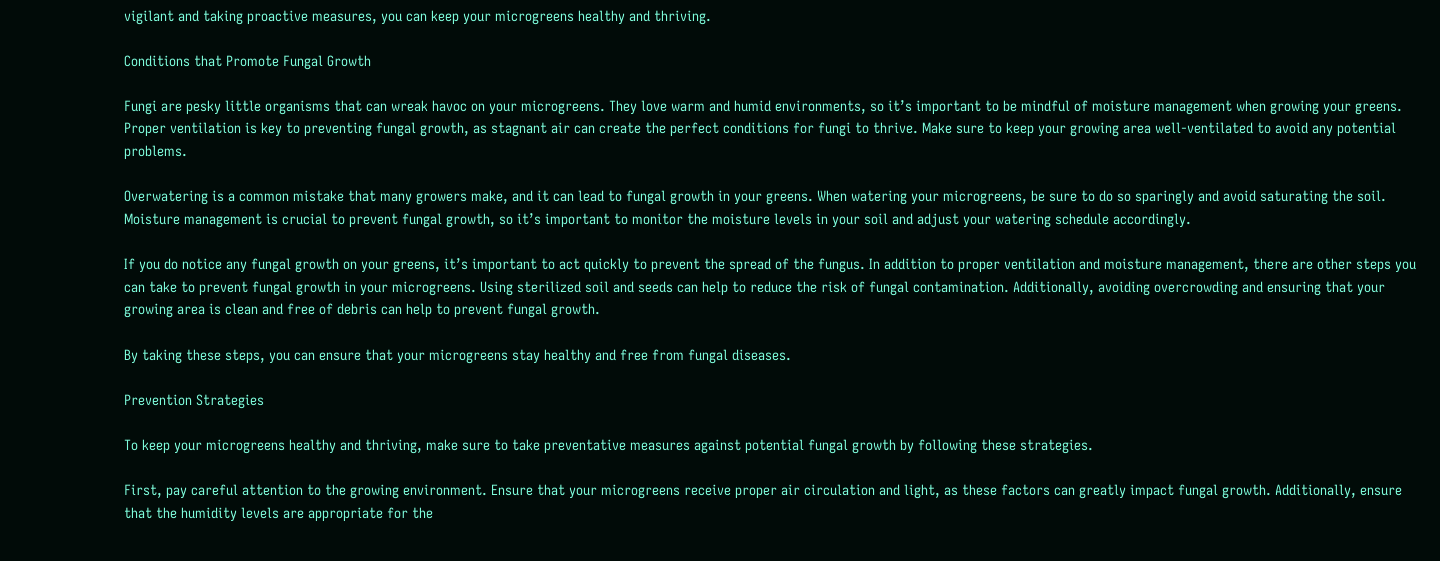vigilant and taking proactive measures, you can keep your microgreens healthy and thriving.

Conditions that Promote Fungal Growth

Fungi are pesky little organisms that can wreak havoc on your microgreens. They love warm and humid environments, so it’s important to be mindful of moisture management when growing your greens. Proper ventilation is key to preventing fungal growth, as stagnant air can create the perfect conditions for fungi to thrive. Make sure to keep your growing area well-ventilated to avoid any potential problems.

Overwatering is a common mistake that many growers make, and it can lead to fungal growth in your greens. When watering your microgreens, be sure to do so sparingly and avoid saturating the soil. Moisture management is crucial to prevent fungal growth, so it’s important to monitor the moisture levels in your soil and adjust your watering schedule accordingly.

If you do notice any fungal growth on your greens, it’s important to act quickly to prevent the spread of the fungus. In addition to proper ventilation and moisture management, there are other steps you can take to prevent fungal growth in your microgreens. Using sterilized soil and seeds can help to reduce the risk of fungal contamination. Additionally, avoiding overcrowding and ensuring that your growing area is clean and free of debris can help to prevent fungal growth.

By taking these steps, you can ensure that your microgreens stay healthy and free from fungal diseases.

Prevention Strategies

To keep your microgreens healthy and thriving, make sure to take preventative measures against potential fungal growth by following these strategies.

First, pay careful attention to the growing environment. Ensure that your microgreens receive proper air circulation and light, as these factors can greatly impact fungal growth. Additionally, ensure that the humidity levels are appropriate for the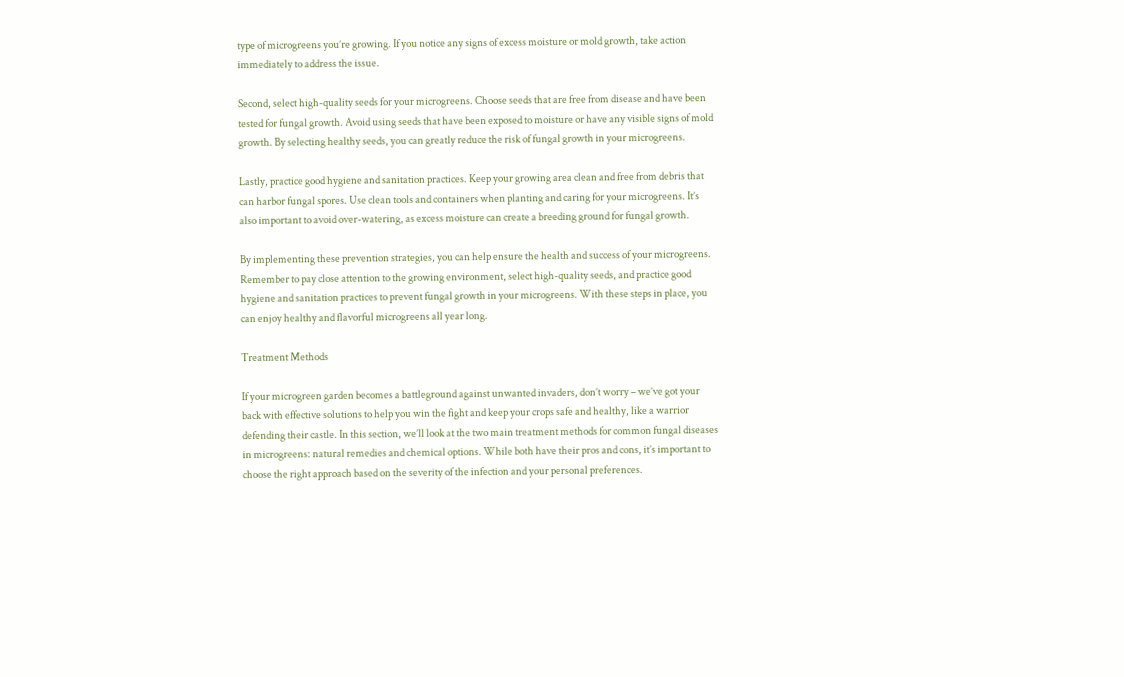type of microgreens you’re growing. If you notice any signs of excess moisture or mold growth, take action immediately to address the issue.

Second, select high-quality seeds for your microgreens. Choose seeds that are free from disease and have been tested for fungal growth. Avoid using seeds that have been exposed to moisture or have any visible signs of mold growth. By selecting healthy seeds, you can greatly reduce the risk of fungal growth in your microgreens.

Lastly, practice good hygiene and sanitation practices. Keep your growing area clean and free from debris that can harbor fungal spores. Use clean tools and containers when planting and caring for your microgreens. It’s also important to avoid over-watering, as excess moisture can create a breeding ground for fungal growth.

By implementing these prevention strategies, you can help ensure the health and success of your microgreens. Remember to pay close attention to the growing environment, select high-quality seeds, and practice good hygiene and sanitation practices to prevent fungal growth in your microgreens. With these steps in place, you can enjoy healthy and flavorful microgreens all year long.

Treatment Methods

If your microgreen garden becomes a battleground against unwanted invaders, don’t worry – we’ve got your back with effective solutions to help you win the fight and keep your crops safe and healthy, like a warrior defending their castle. In this section, we’ll look at the two main treatment methods for common fungal diseases in microgreens: natural remedies and chemical options. While both have their pros and cons, it’s important to choose the right approach based on the severity of the infection and your personal preferences.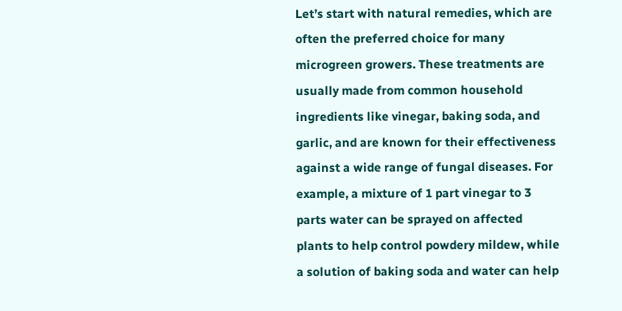Let’s start with natural remedies, which are often the preferred choice for many microgreen growers. These treatments are usually made from common household ingredients like vinegar, baking soda, and garlic, and are known for their effectiveness against a wide range of fungal diseases. For example, a mixture of 1 part vinegar to 3 parts water can be sprayed on affected plants to help control powdery mildew, while a solution of baking soda and water can help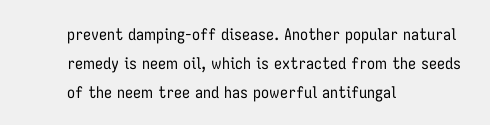prevent damping-off disease. Another popular natural remedy is neem oil, which is extracted from the seeds of the neem tree and has powerful antifungal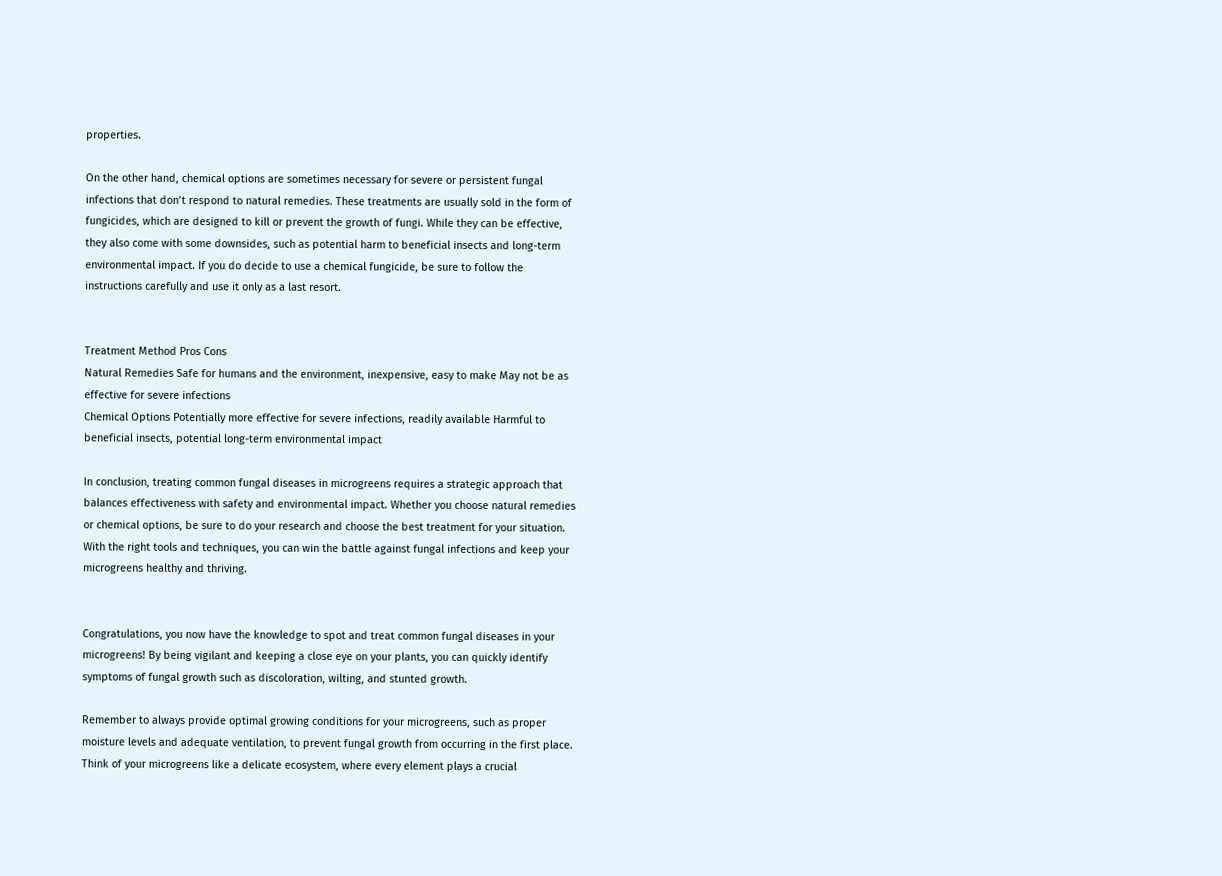properties.

On the other hand, chemical options are sometimes necessary for severe or persistent fungal infections that don’t respond to natural remedies. These treatments are usually sold in the form of fungicides, which are designed to kill or prevent the growth of fungi. While they can be effective, they also come with some downsides, such as potential harm to beneficial insects and long-term environmental impact. If you do decide to use a chemical fungicide, be sure to follow the instructions carefully and use it only as a last resort.


Treatment Method Pros Cons
Natural Remedies Safe for humans and the environment, inexpensive, easy to make May not be as effective for severe infections
Chemical Options Potentially more effective for severe infections, readily available Harmful to beneficial insects, potential long-term environmental impact

In conclusion, treating common fungal diseases in microgreens requires a strategic approach that balances effectiveness with safety and environmental impact. Whether you choose natural remedies or chemical options, be sure to do your research and choose the best treatment for your situation. With the right tools and techniques, you can win the battle against fungal infections and keep your microgreens healthy and thriving.


Congratulations, you now have the knowledge to spot and treat common fungal diseases in your microgreens! By being vigilant and keeping a close eye on your plants, you can quickly identify symptoms of fungal growth such as discoloration, wilting, and stunted growth.

Remember to always provide optimal growing conditions for your microgreens, such as proper moisture levels and adequate ventilation, to prevent fungal growth from occurring in the first place. Think of your microgreens like a delicate ecosystem, where every element plays a crucial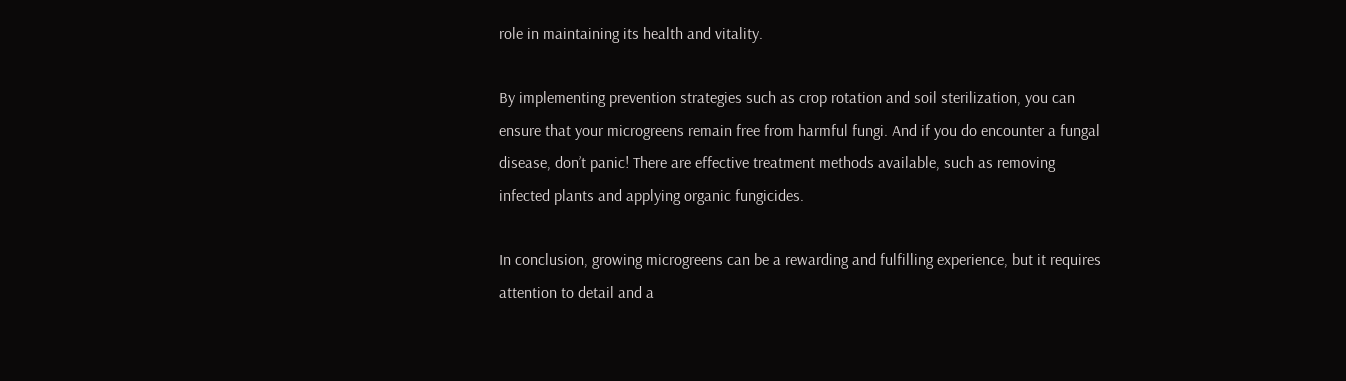role in maintaining its health and vitality.

By implementing prevention strategies such as crop rotation and soil sterilization, you can ensure that your microgreens remain free from harmful fungi. And if you do encounter a fungal disease, don’t panic! There are effective treatment methods available, such as removing infected plants and applying organic fungicides.

In conclusion, growing microgreens can be a rewarding and fulfilling experience, but it requires attention to detail and a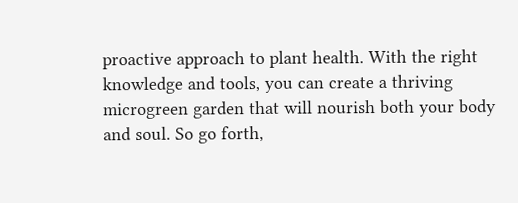proactive approach to plant health. With the right knowledge and tools, you can create a thriving microgreen garden that will nourish both your body and soul. So go forth,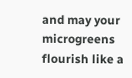and may your microgreens flourish like a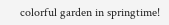colorful garden in springtime!